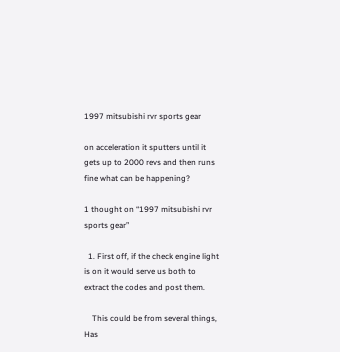1997 mitsubishi rvr sports gear

on acceleration it sputters until it gets up to 2000 revs and then runs fine what can be happening?

1 thought on “1997 mitsubishi rvr sports gear”

  1. First off, if the check engine light is on it would serve us both to extract the codes and post them.

    This could be from several things, Has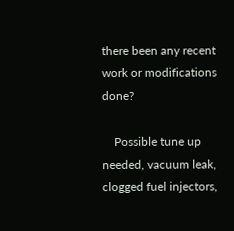there been any recent work or modifications done?

    Possible tune up needed, vacuum leak, clogged fuel injectors,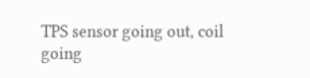TPS sensor going out, coil going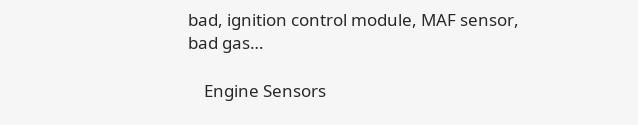bad, ignition control module, MAF sensor, bad gas…

    Engine Sensors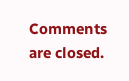Comments are closed.